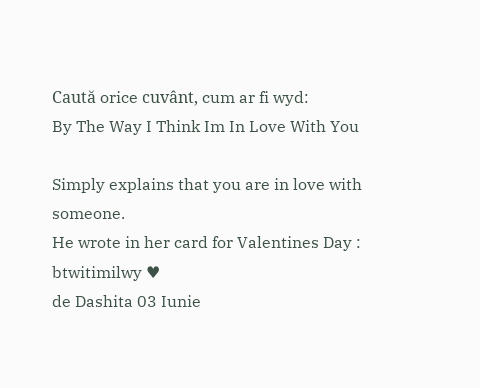Caută orice cuvânt, cum ar fi wyd:
By The Way I Think Im In Love With You

Simply explains that you are in love with someone.
He wrote in her card for Valentines Day : btwitimilwy ♥
de Dashita 03 Iunie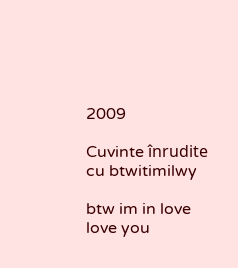2009

Cuvinte înrudite cu btwitimilwy

btw im in love love you